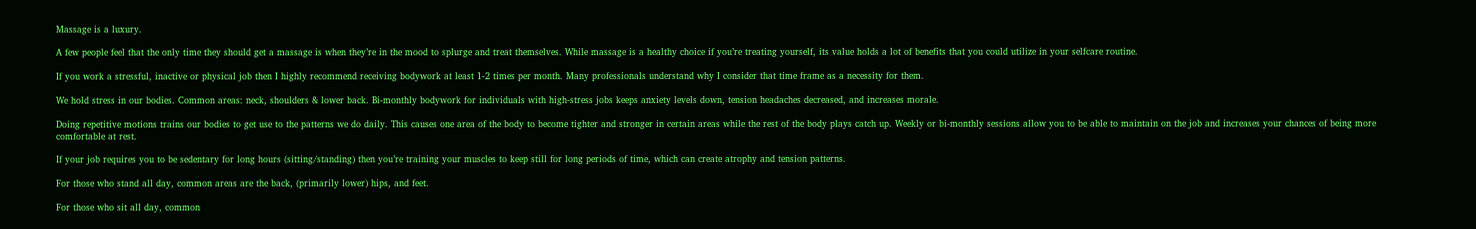Massage is a luxury.

A few people feel that the only time they should get a massage is when they’re in the mood to splurge and treat themselves. While massage is a healthy choice if you’re treating yourself, its value holds a lot of benefits that you could utilize in your selfcare routine.

If you work a stressful, inactive or physical job then I highly recommend receiving bodywork at least 1-2 times per month. Many professionals understand why I consider that time frame as a necessity for them.

We hold stress in our bodies. Common areas: neck, shoulders & lower back. Bi-monthly bodywork for individuals with high-stress jobs keeps anxiety levels down, tension headaches decreased, and increases morale.

Doing repetitive motions trains our bodies to get use to the patterns we do daily. This causes one area of the body to become tighter and stronger in certain areas while the rest of the body plays catch up. Weekly or bi-monthly sessions allow you to be able to maintain on the job and increases your chances of being more comfortable at rest.

If your job requires you to be sedentary for long hours (sitting/standing) then you’re training your muscles to keep still for long periods of time, which can create atrophy and tension patterns.

For those who stand all day, common areas are the back, (primarily lower) hips, and feet.

For those who sit all day, common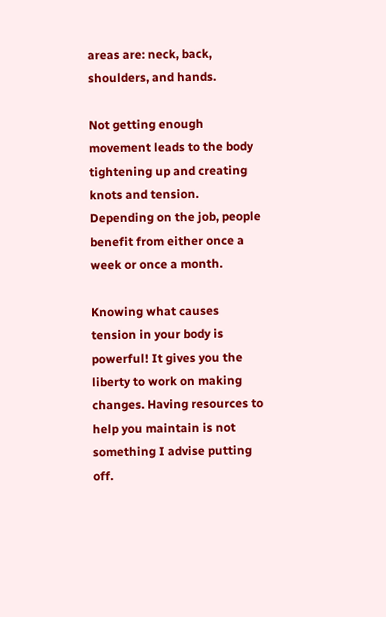areas are: neck, back, shoulders, and hands.

Not getting enough movement leads to the body tightening up and creating knots and tension. Depending on the job, people benefit from either once a week or once a month.

Knowing what causes tension in your body is powerful! It gives you the liberty to work on making changes. Having resources to help you maintain is not something I advise putting off.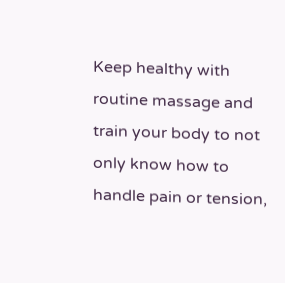Keep healthy with routine massage and train your body to not only know how to handle pain or tension,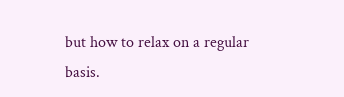but how to relax on a regular basis.